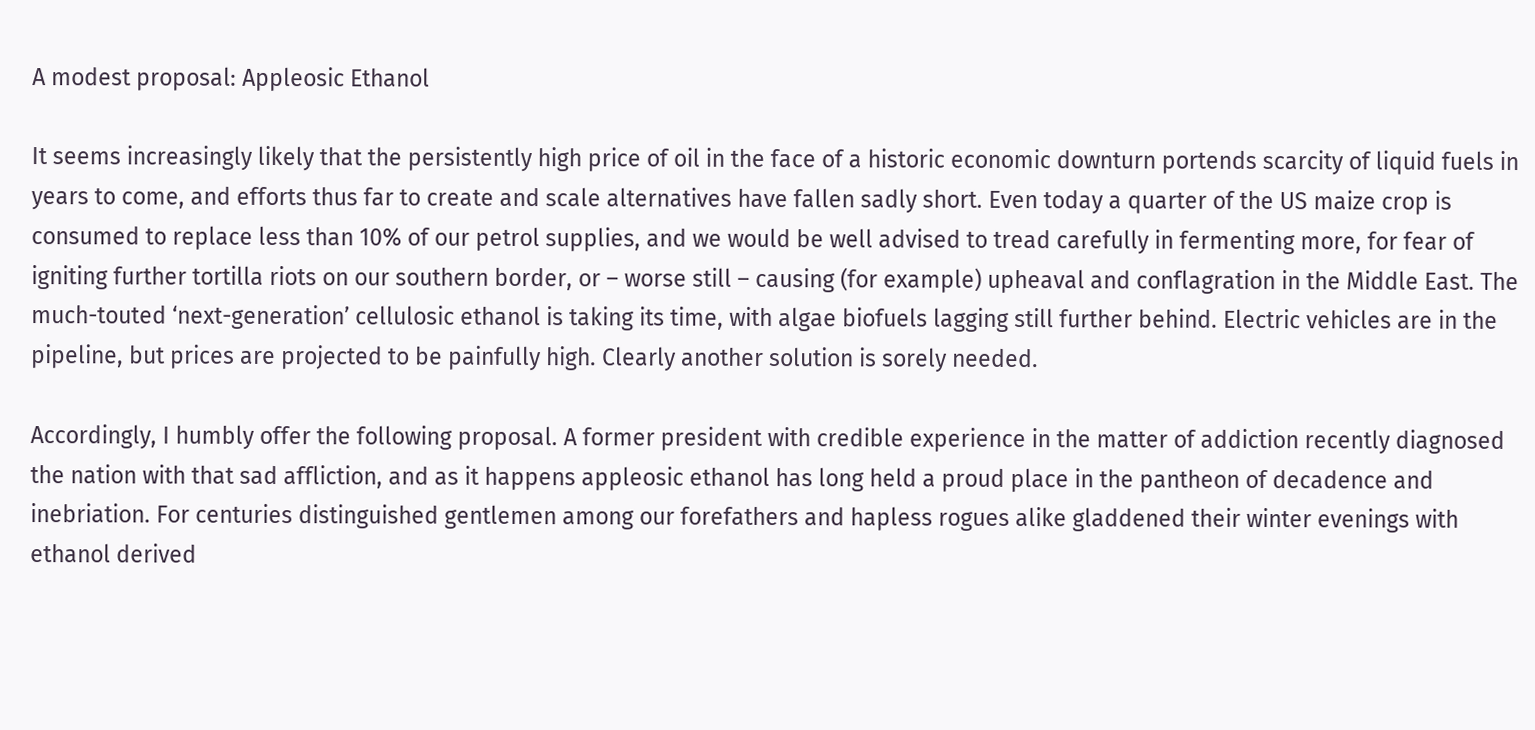A modest proposal: Appleosic Ethanol

It seems increasingly likely that the persistently high price of oil in the face of a historic economic downturn portends scarcity of liquid fuels in years to come, and efforts thus far to create and scale alternatives have fallen sadly short. Even today a quarter of the US maize crop is consumed to replace less than 10% of our petrol supplies, and we would be well advised to tread carefully in fermenting more, for fear of igniting further tortilla riots on our southern border, or – worse still – causing (for example) upheaval and conflagration in the Middle East. The much-touted ‘next-generation’ cellulosic ethanol is taking its time, with algae biofuels lagging still further behind. Electric vehicles are in the pipeline, but prices are projected to be painfully high. Clearly another solution is sorely needed.

Accordingly, I humbly offer the following proposal. A former president with credible experience in the matter of addiction recently diagnosed the nation with that sad affliction, and as it happens appleosic ethanol has long held a proud place in the pantheon of decadence and inebriation. For centuries distinguished gentlemen among our forefathers and hapless rogues alike gladdened their winter evenings with ethanol derived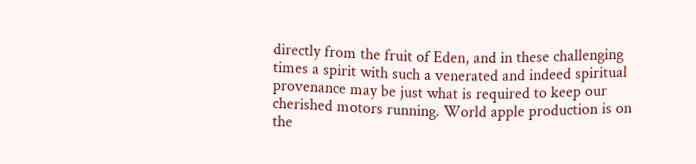directly from the fruit of Eden, and in these challenging times a spirit with such a venerated and indeed spiritual provenance may be just what is required to keep our cherished motors running. World apple production is on the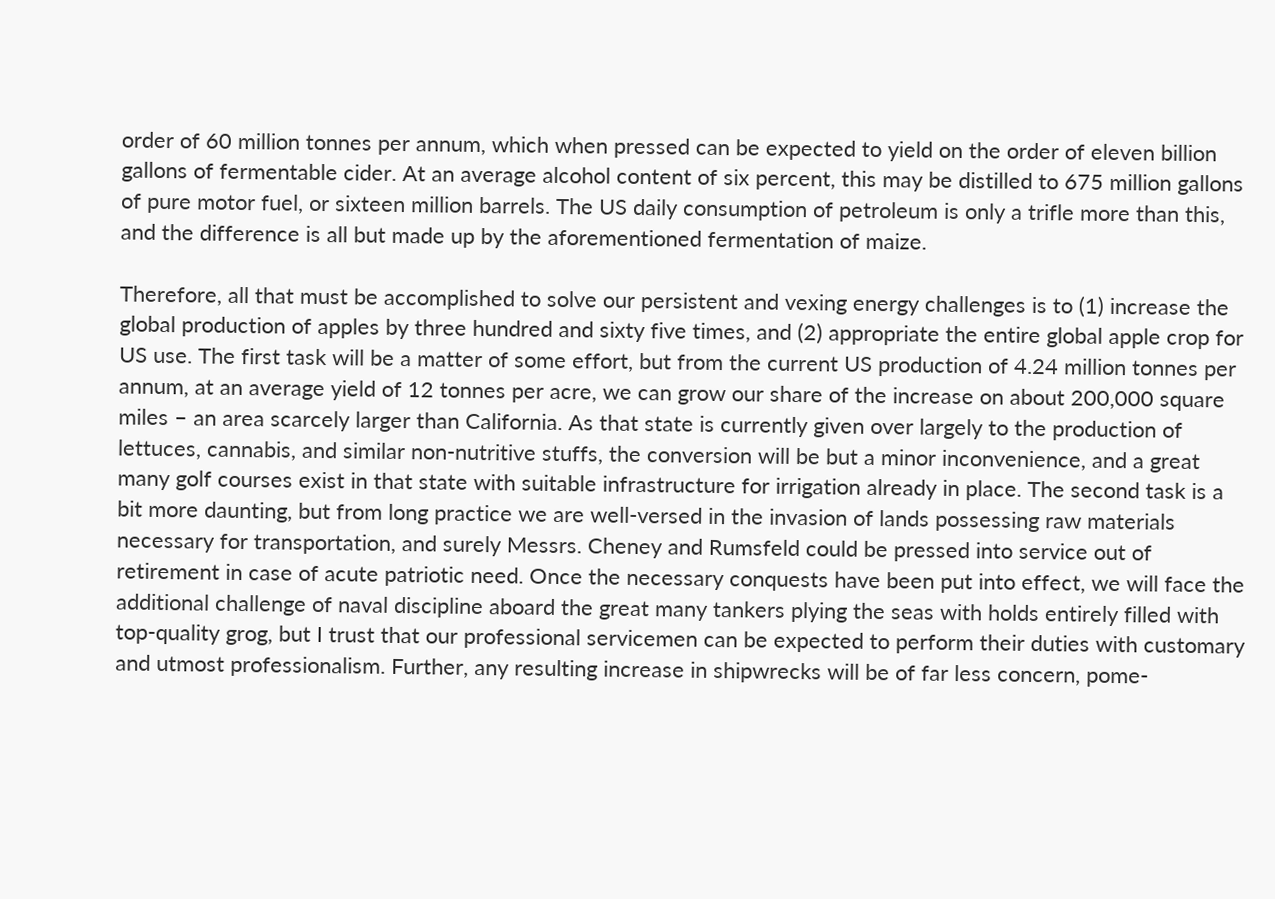order of 60 million tonnes per annum, which when pressed can be expected to yield on the order of eleven billion gallons of fermentable cider. At an average alcohol content of six percent, this may be distilled to 675 million gallons of pure motor fuel, or sixteen million barrels. The US daily consumption of petroleum is only a trifle more than this, and the difference is all but made up by the aforementioned fermentation of maize.

Therefore, all that must be accomplished to solve our persistent and vexing energy challenges is to (1) increase the global production of apples by three hundred and sixty five times, and (2) appropriate the entire global apple crop for US use. The first task will be a matter of some effort, but from the current US production of 4.24 million tonnes per annum, at an average yield of 12 tonnes per acre, we can grow our share of the increase on about 200,000 square miles – an area scarcely larger than California. As that state is currently given over largely to the production of lettuces, cannabis, and similar non-nutritive stuffs, the conversion will be but a minor inconvenience, and a great many golf courses exist in that state with suitable infrastructure for irrigation already in place. The second task is a bit more daunting, but from long practice we are well-versed in the invasion of lands possessing raw materials necessary for transportation, and surely Messrs. Cheney and Rumsfeld could be pressed into service out of retirement in case of acute patriotic need. Once the necessary conquests have been put into effect, we will face the additional challenge of naval discipline aboard the great many tankers plying the seas with holds entirely filled with top-quality grog, but I trust that our professional servicemen can be expected to perform their duties with customary and utmost professionalism. Further, any resulting increase in shipwrecks will be of far less concern, pome-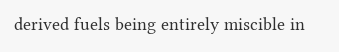derived fuels being entirely miscible in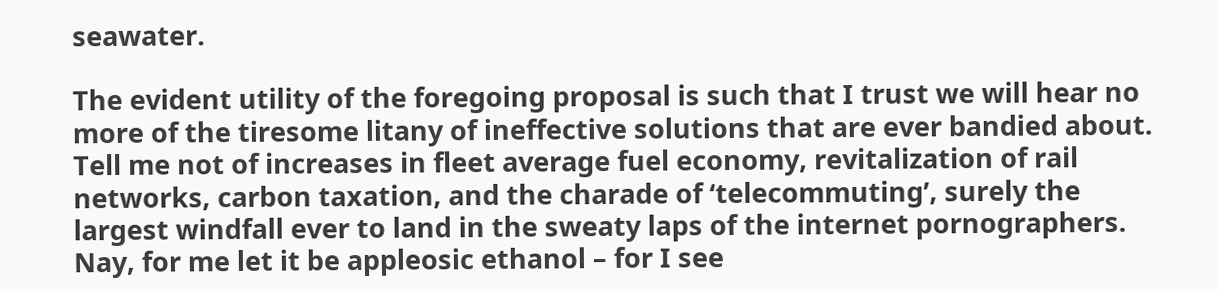seawater.

The evident utility of the foregoing proposal is such that I trust we will hear no more of the tiresome litany of ineffective solutions that are ever bandied about. Tell me not of increases in fleet average fuel economy, revitalization of rail networks, carbon taxation, and the charade of ‘telecommuting’, surely the largest windfall ever to land in the sweaty laps of the internet pornographers. Nay, for me let it be appleosic ethanol – for I see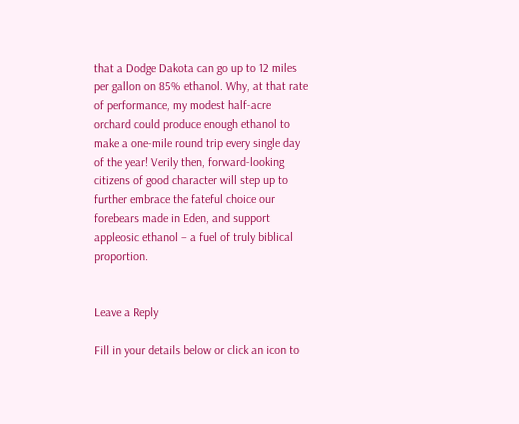that a Dodge Dakota can go up to 12 miles per gallon on 85% ethanol. Why, at that rate of performance, my modest half-acre orchard could produce enough ethanol to make a one-mile round trip every single day of the year! Verily then, forward-looking citizens of good character will step up to further embrace the fateful choice our forebears made in Eden, and support appleosic ethanol – a fuel of truly biblical proportion.


Leave a Reply

Fill in your details below or click an icon to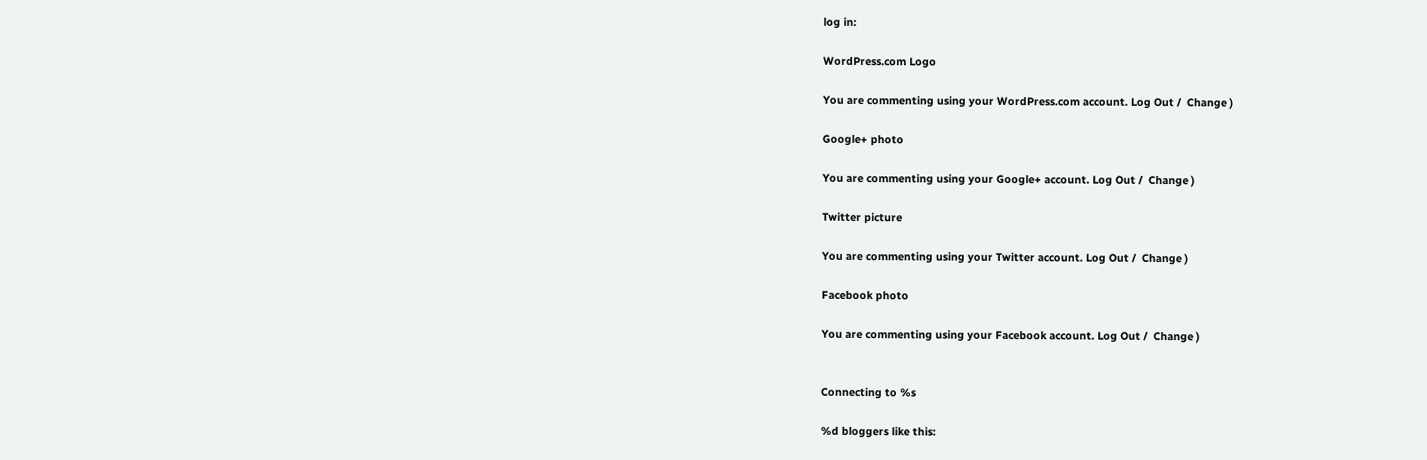log in:

WordPress.com Logo

You are commenting using your WordPress.com account. Log Out /  Change )

Google+ photo

You are commenting using your Google+ account. Log Out /  Change )

Twitter picture

You are commenting using your Twitter account. Log Out /  Change )

Facebook photo

You are commenting using your Facebook account. Log Out /  Change )


Connecting to %s

%d bloggers like this: